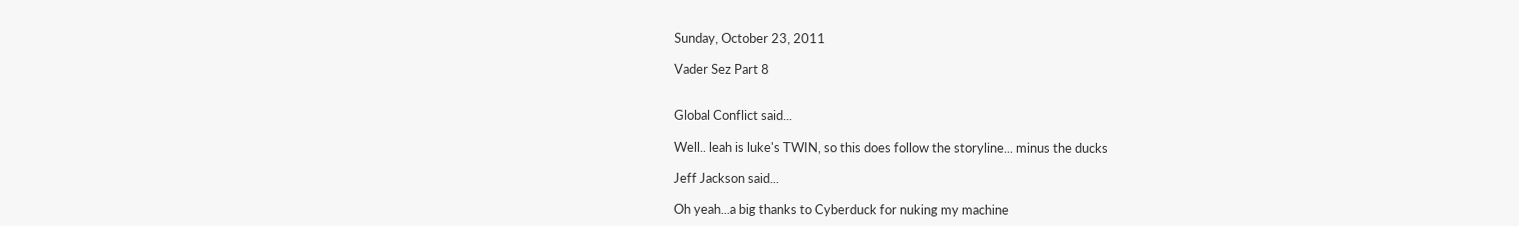Sunday, October 23, 2011

Vader Sez Part 8


Global Conflict said...

Well.. leah is luke's TWIN, so this does follow the storyline... minus the ducks

Jeff Jackson said...

Oh yeah...a big thanks to Cyberduck for nuking my machine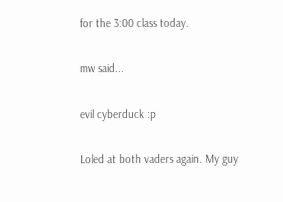for the 3:00 class today.

mw said...

evil cyberduck :p

Loled at both vaders again. My guy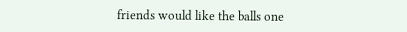friends would like the balls one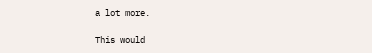a lot more.

This would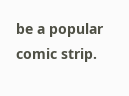be a popular comic strip.